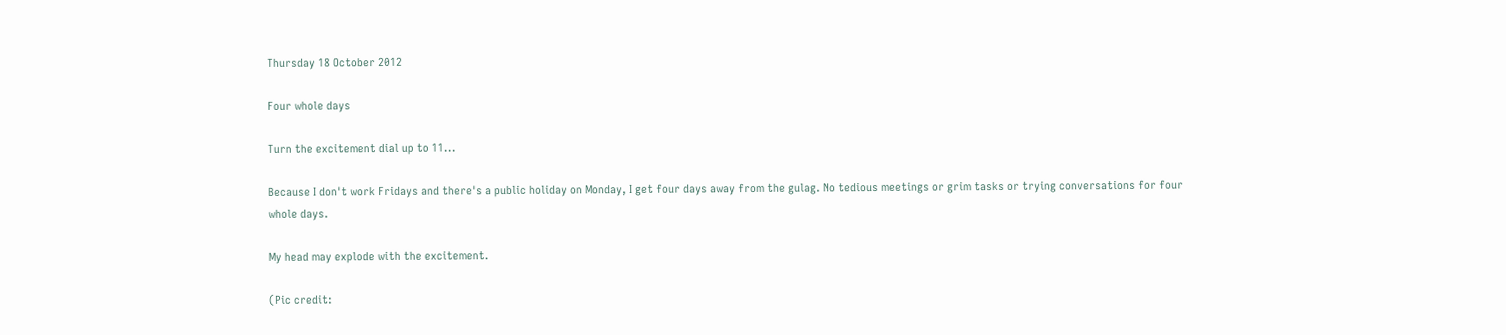Thursday 18 October 2012

Four whole days

Turn the excitement dial up to 11...

Because I don't work Fridays and there's a public holiday on Monday, I get four days away from the gulag. No tedious meetings or grim tasks or trying conversations for four whole days.

My head may explode with the excitement.

(Pic credit: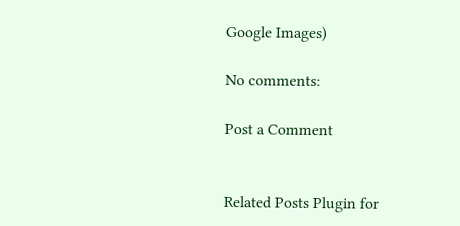Google Images)

No comments:

Post a Comment


Related Posts Plugin for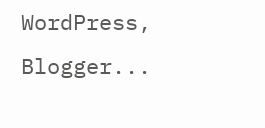WordPress, Blogger...